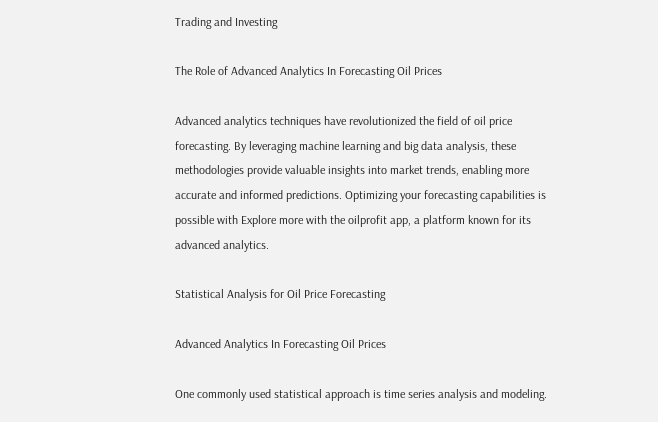Trading and Investing

The Role of Advanced Analytics In Forecasting Oil Prices

Advanced analytics techniques have revolutionized the field of oil price forecasting. By leveraging machine learning and big data analysis, these methodologies provide valuable insights into market trends, enabling more accurate and informed predictions. Optimizing your forecasting capabilities is possible with Explore more with the oilprofit app, a platform known for its advanced analytics.

Statistical Analysis for Oil Price Forecasting

Advanced Analytics In Forecasting Oil Prices

One commonly used statistical approach is time series analysis and modeling.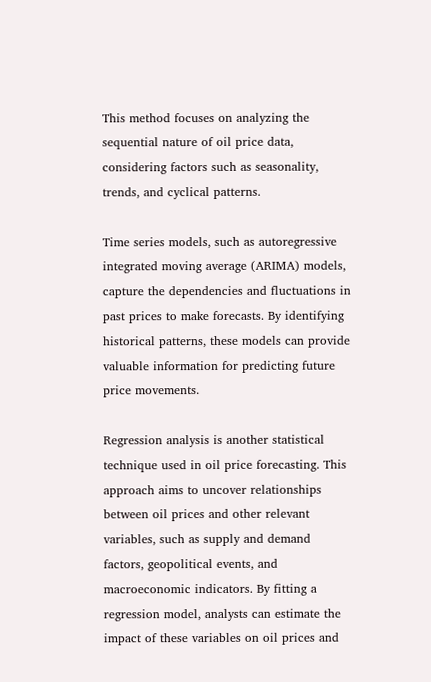This method focuses on analyzing the sequential nature of oil price data, considering factors such as seasonality, trends, and cyclical patterns.

Time series models, such as autoregressive integrated moving average (ARIMA) models, capture the dependencies and fluctuations in past prices to make forecasts. By identifying historical patterns, these models can provide valuable information for predicting future price movements.

Regression analysis is another statistical technique used in oil price forecasting. This approach aims to uncover relationships between oil prices and other relevant variables, such as supply and demand factors, geopolitical events, and macroeconomic indicators. By fitting a regression model, analysts can estimate the impact of these variables on oil prices and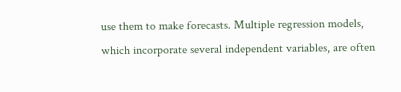use them to make forecasts. Multiple regression models, which incorporate several independent variables, are often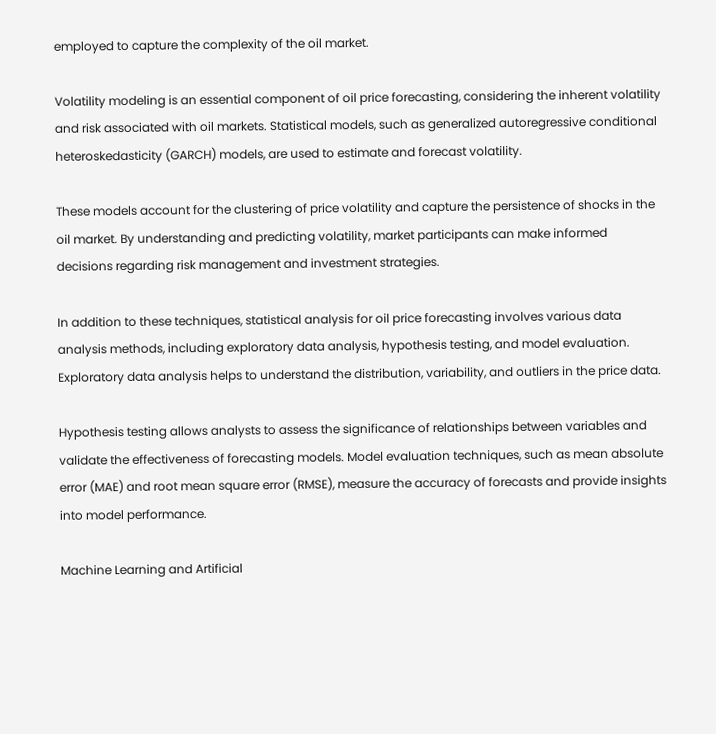employed to capture the complexity of the oil market.

Volatility modeling is an essential component of oil price forecasting, considering the inherent volatility and risk associated with oil markets. Statistical models, such as generalized autoregressive conditional heteroskedasticity (GARCH) models, are used to estimate and forecast volatility.

These models account for the clustering of price volatility and capture the persistence of shocks in the oil market. By understanding and predicting volatility, market participants can make informed decisions regarding risk management and investment strategies.

In addition to these techniques, statistical analysis for oil price forecasting involves various data analysis methods, including exploratory data analysis, hypothesis testing, and model evaluation. Exploratory data analysis helps to understand the distribution, variability, and outliers in the price data.

Hypothesis testing allows analysts to assess the significance of relationships between variables and validate the effectiveness of forecasting models. Model evaluation techniques, such as mean absolute error (MAE) and root mean square error (RMSE), measure the accuracy of forecasts and provide insights into model performance.

Machine Learning and Artificial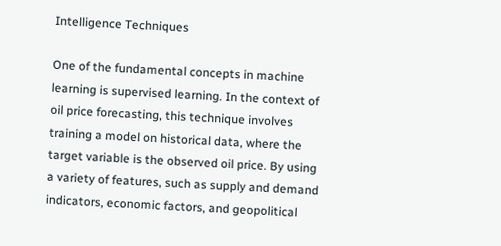Intelligence Techniques

One of the fundamental concepts in machine learning is supervised learning. In the context of oil price forecasting, this technique involves training a model on historical data, where the target variable is the observed oil price. By using a variety of features, such as supply and demand indicators, economic factors, and geopolitical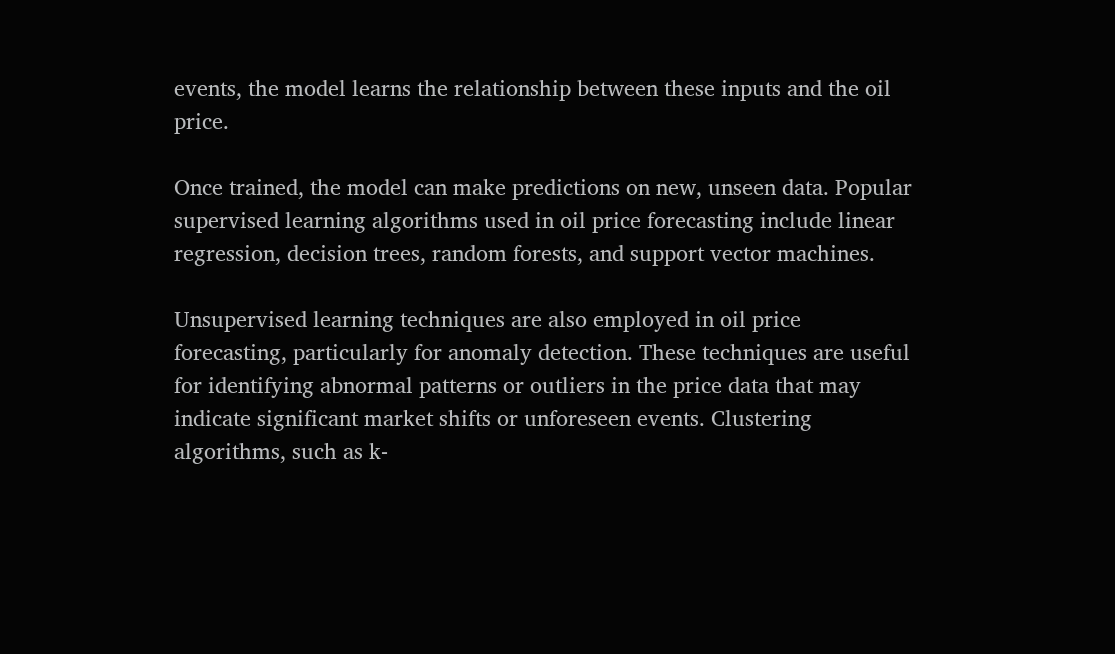events, the model learns the relationship between these inputs and the oil price.

Once trained, the model can make predictions on new, unseen data. Popular supervised learning algorithms used in oil price forecasting include linear regression, decision trees, random forests, and support vector machines.

Unsupervised learning techniques are also employed in oil price forecasting, particularly for anomaly detection. These techniques are useful for identifying abnormal patterns or outliers in the price data that may indicate significant market shifts or unforeseen events. Clustering algorithms, such as k-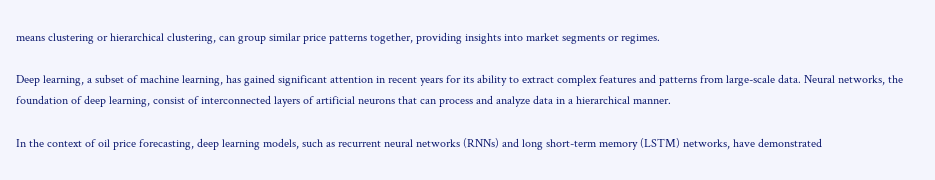means clustering or hierarchical clustering, can group similar price patterns together, providing insights into market segments or regimes.

Deep learning, a subset of machine learning, has gained significant attention in recent years for its ability to extract complex features and patterns from large-scale data. Neural networks, the foundation of deep learning, consist of interconnected layers of artificial neurons that can process and analyze data in a hierarchical manner.

In the context of oil price forecasting, deep learning models, such as recurrent neural networks (RNNs) and long short-term memory (LSTM) networks, have demonstrated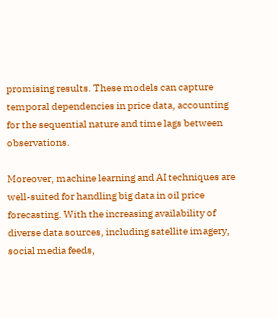promising results. These models can capture temporal dependencies in price data, accounting for the sequential nature and time lags between observations.

Moreover, machine learning and AI techniques are well-suited for handling big data in oil price forecasting. With the increasing availability of diverse data sources, including satellite imagery, social media feeds,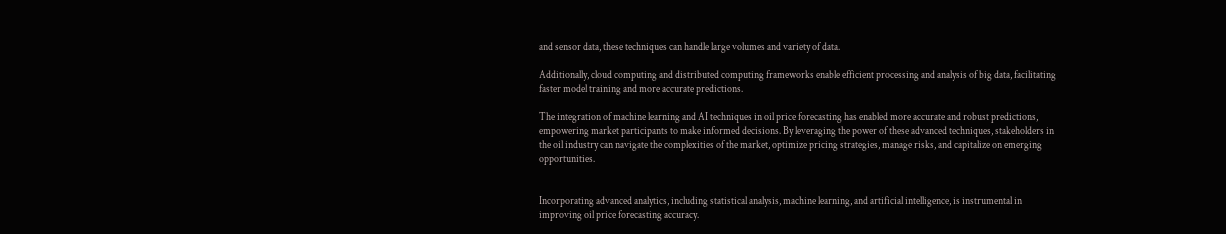and sensor data, these techniques can handle large volumes and variety of data.

Additionally, cloud computing and distributed computing frameworks enable efficient processing and analysis of big data, facilitating faster model training and more accurate predictions.

The integration of machine learning and AI techniques in oil price forecasting has enabled more accurate and robust predictions, empowering market participants to make informed decisions. By leveraging the power of these advanced techniques, stakeholders in the oil industry can navigate the complexities of the market, optimize pricing strategies, manage risks, and capitalize on emerging opportunities.


Incorporating advanced analytics, including statistical analysis, machine learning, and artificial intelligence, is instrumental in improving oil price forecasting accuracy.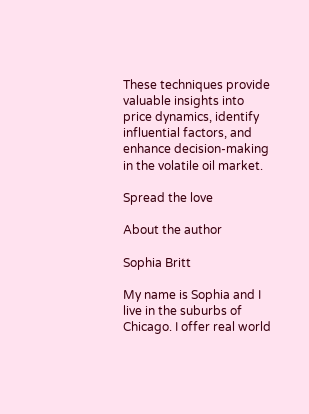These techniques provide valuable insights into price dynamics, identify influential factors, and enhance decision-making in the volatile oil market.

Spread the love

About the author

Sophia Britt

My name is Sophia and I live in the suburbs of Chicago. I offer real world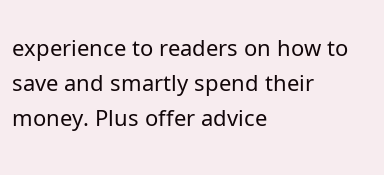experience to readers on how to save and smartly spend their money. Plus offer advice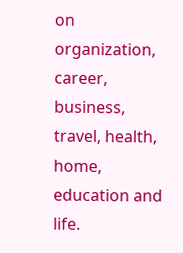on organization, career, business, travel, health, home, education and life.